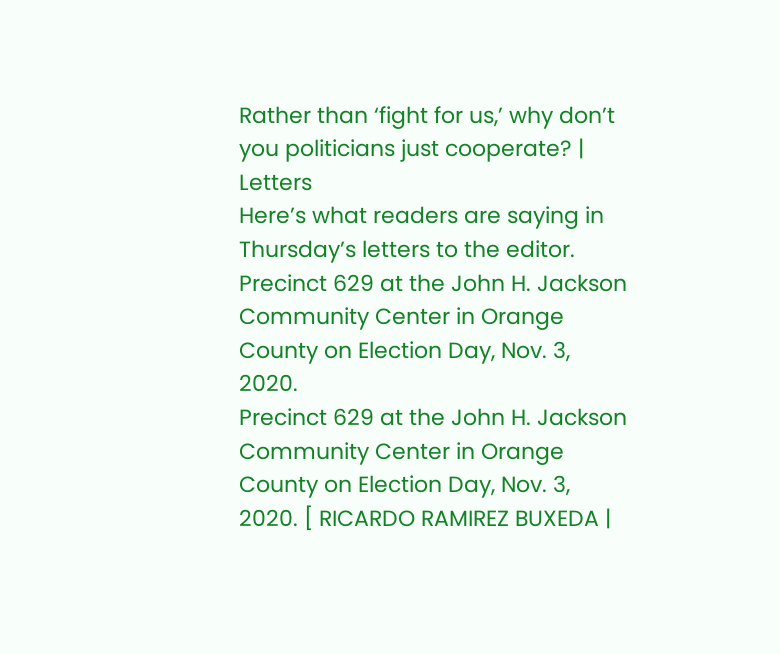Rather than ‘fight for us,’ why don’t you politicians just cooperate? | Letters
Here’s what readers are saying in Thursday’s letters to the editor.
Precinct 629 at the John H. Jackson Community Center in Orange County on Election Day, Nov. 3, 2020.
Precinct 629 at the John H. Jackson Community Center in Orange County on Election Day, Nov. 3, 2020. [ RICARDO RAMIREZ BUXEDA |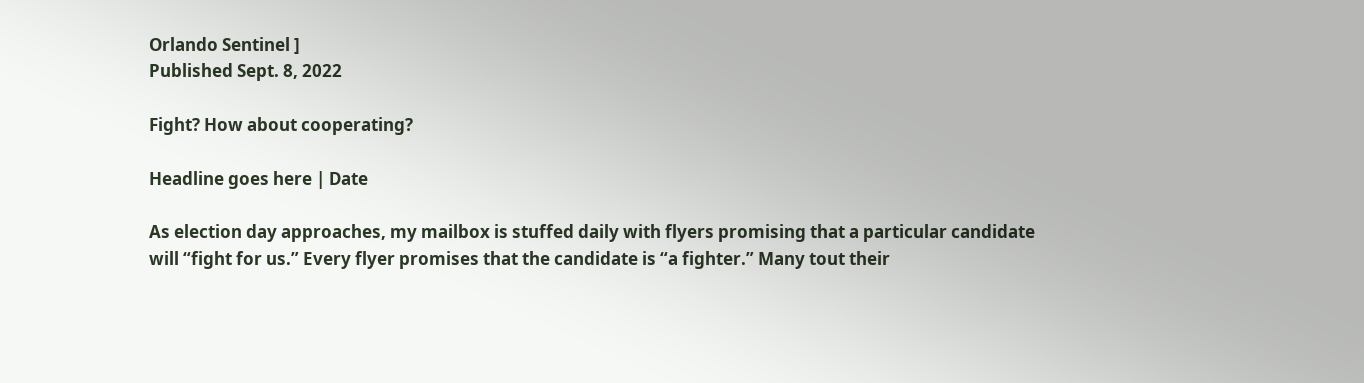Orlando Sentinel ]
Published Sept. 8, 2022

Fight? How about cooperating?

Headline goes here | Date

As election day approaches, my mailbox is stuffed daily with flyers promising that a particular candidate will “fight for us.” Every flyer promises that the candidate is “a fighter.” Many tout their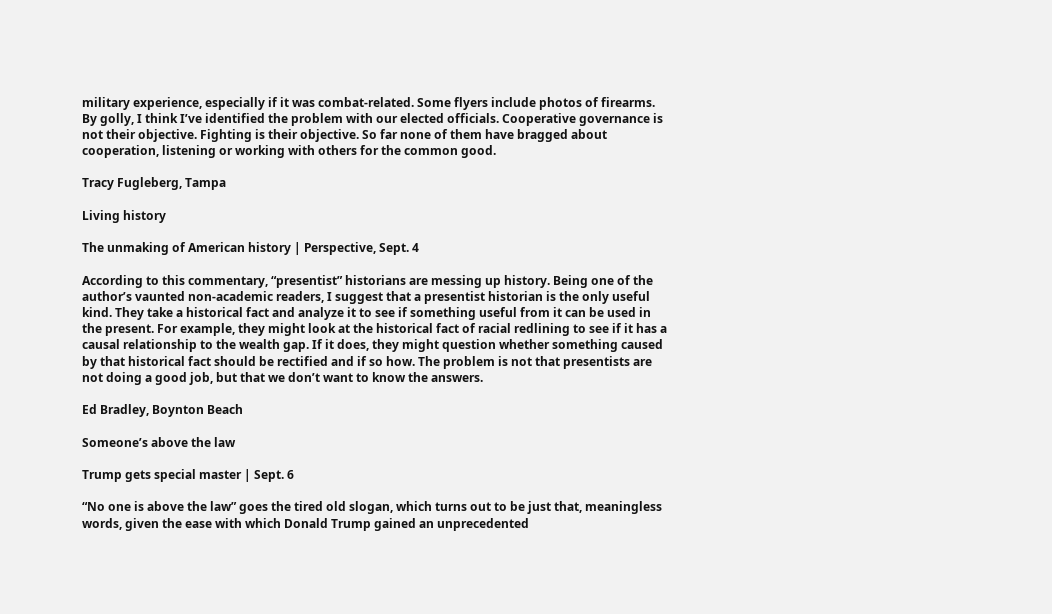military experience, especially if it was combat-related. Some flyers include photos of firearms. By golly, I think I’ve identified the problem with our elected officials. Cooperative governance is not their objective. Fighting is their objective. So far none of them have bragged about cooperation, listening or working with others for the common good.

Tracy Fugleberg, Tampa

Living history

The unmaking of American history | Perspective, Sept. 4

According to this commentary, “presentist” historians are messing up history. Being one of the author’s vaunted non-academic readers, I suggest that a presentist historian is the only useful kind. They take a historical fact and analyze it to see if something useful from it can be used in the present. For example, they might look at the historical fact of racial redlining to see if it has a causal relationship to the wealth gap. If it does, they might question whether something caused by that historical fact should be rectified and if so how. The problem is not that presentists are not doing a good job, but that we don’t want to know the answers.

Ed Bradley, Boynton Beach

Someone’s above the law

Trump gets special master | Sept. 6

“No one is above the law” goes the tired old slogan, which turns out to be just that, meaningless words, given the ease with which Donald Trump gained an unprecedented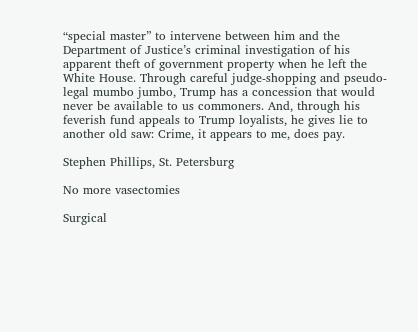“special master” to intervene between him and the Department of Justice’s criminal investigation of his apparent theft of government property when he left the White House. Through careful judge-shopping and pseudo-legal mumbo jumbo, Trump has a concession that would never be available to us commoners. And, through his feverish fund appeals to Trump loyalists, he gives lie to another old saw: Crime, it appears to me, does pay.

Stephen Phillips, St. Petersburg

No more vasectomies

Surgical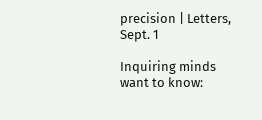precision | Letters, Sept. 1

Inquiring minds want to know: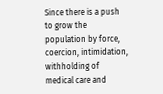Since there is a push to grow the population by force, coercion, intimidation, withholding of medical care and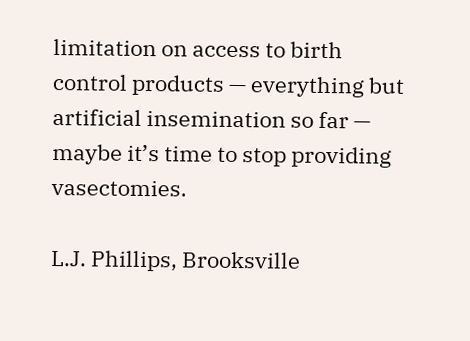limitation on access to birth control products — everything but artificial insemination so far — maybe it’s time to stop providing vasectomies.

L.J. Phillips, Brooksville